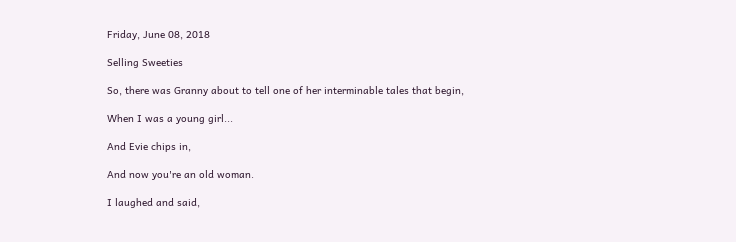Friday, June 08, 2018

Selling Sweeties

So, there was Granny about to tell one of her interminable tales that begin,

When I was a young girl...

And Evie chips in,

And now you're an old woman.

I laughed and said,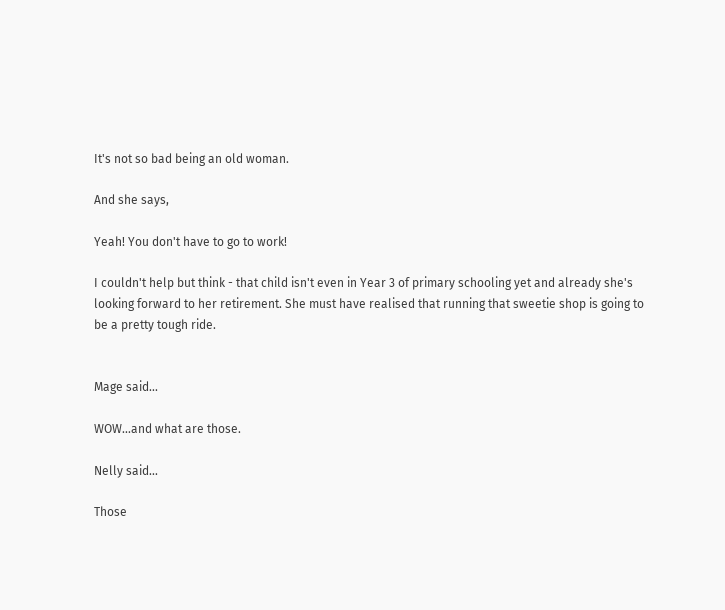It's not so bad being an old woman.

And she says,

Yeah! You don't have to go to work!

I couldn't help but think - that child isn't even in Year 3 of primary schooling yet and already she's looking forward to her retirement. She must have realised that running that sweetie shop is going to be a pretty tough ride.


Mage said...

WOW...and what are those.

Nelly said...

Those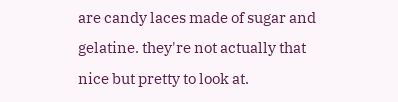are candy laces made of sugar and gelatine. they're not actually that nice but pretty to look at.